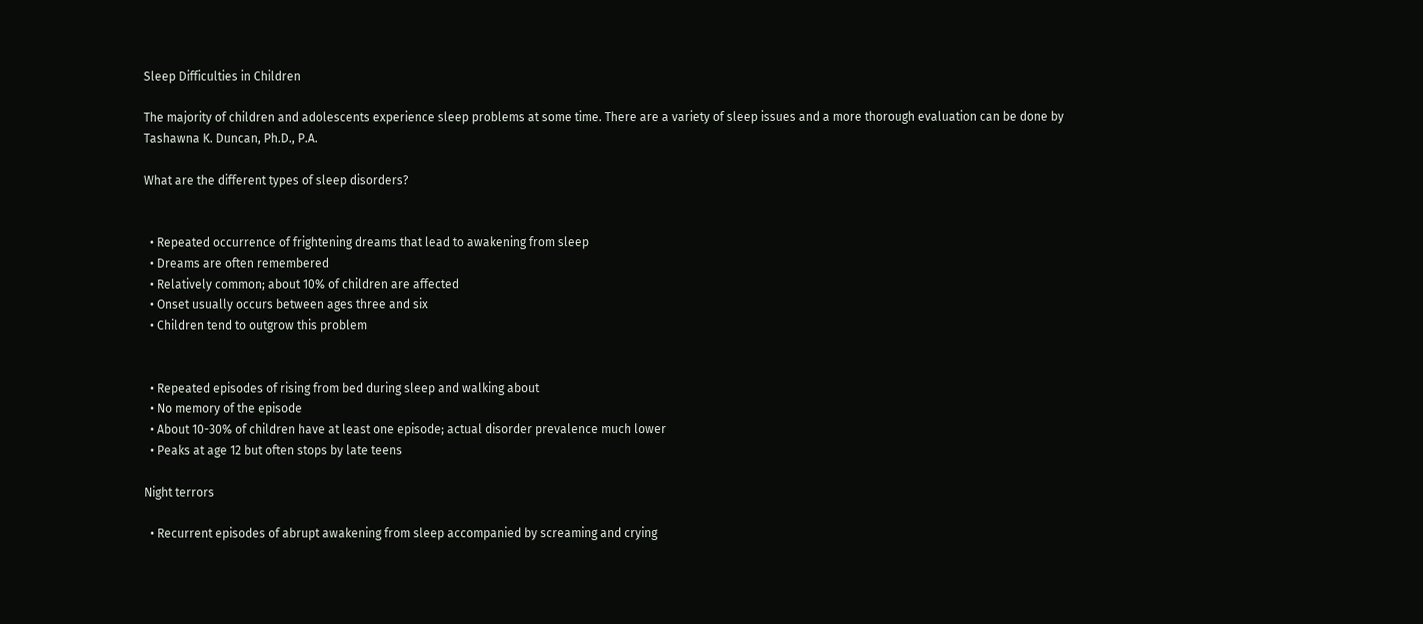Sleep Difficulties in Children

The majority of children and adolescents experience sleep problems at some time. There are a variety of sleep issues and a more thorough evaluation can be done by Tashawna K. Duncan, Ph.D., P.A.

What are the different types of sleep disorders?


  • Repeated occurrence of frightening dreams that lead to awakening from sleep
  • Dreams are often remembered
  • Relatively common; about 10% of children are affected
  • Onset usually occurs between ages three and six
  • Children tend to outgrow this problem


  • Repeated episodes of rising from bed during sleep and walking about
  • No memory of the episode
  • About 10-30% of children have at least one episode; actual disorder prevalence much lower
  • Peaks at age 12 but often stops by late teens

Night terrors

  • Recurrent episodes of abrupt awakening from sleep accompanied by screaming and crying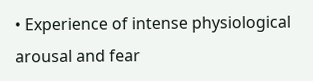• Experience of intense physiological arousal and fear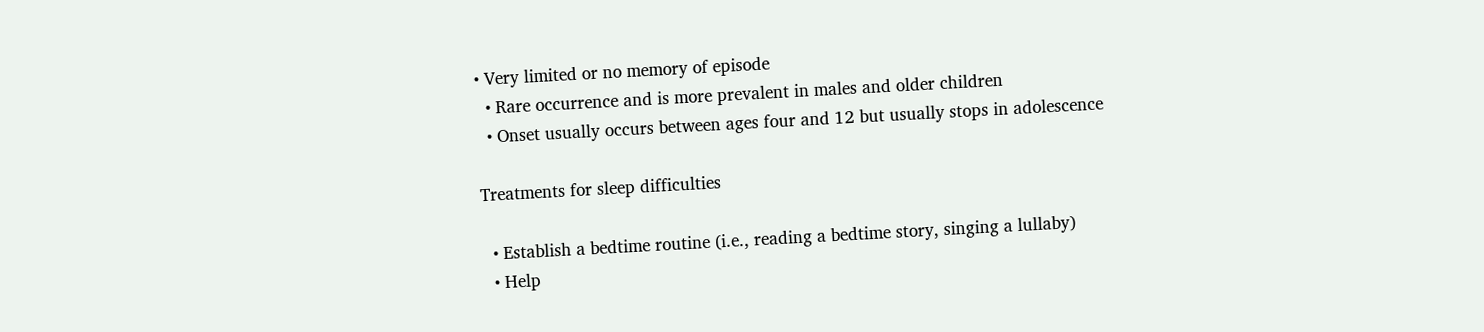• Very limited or no memory of episode
  • Rare occurrence and is more prevalent in males and older children
  • Onset usually occurs between ages four and 12 but usually stops in adolescence

Treatments for sleep difficulties

  • Establish a bedtime routine (i.e., reading a bedtime story, singing a lullaby)
  • Help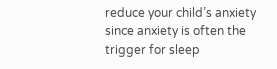reduce your child’s anxiety since anxiety is often the trigger for sleep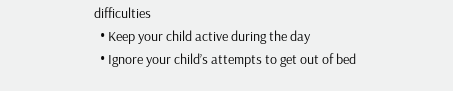difficulties
  • Keep your child active during the day
  • Ignore your child’s attempts to get out of bed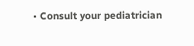• Consult your pediatrician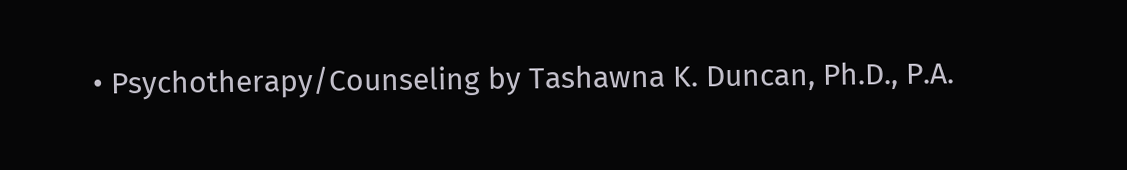• Psychotherapy/Counseling by Tashawna K. Duncan, Ph.D., P.A.